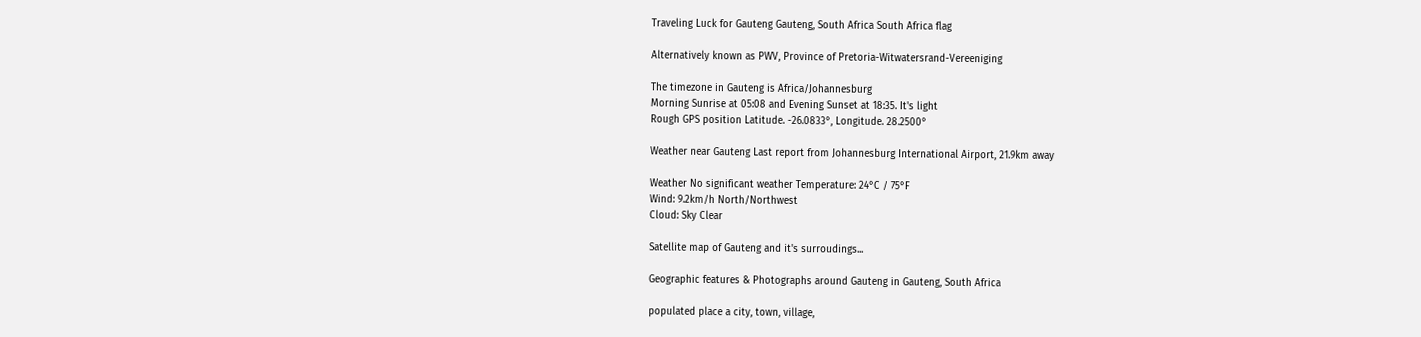Traveling Luck for Gauteng Gauteng, South Africa South Africa flag

Alternatively known as PWV, Province of Pretoria-Witwatersrand-Vereeniging

The timezone in Gauteng is Africa/Johannesburg
Morning Sunrise at 05:08 and Evening Sunset at 18:35. It's light
Rough GPS position Latitude. -26.0833°, Longitude. 28.2500°

Weather near Gauteng Last report from Johannesburg International Airport, 21.9km away

Weather No significant weather Temperature: 24°C / 75°F
Wind: 9.2km/h North/Northwest
Cloud: Sky Clear

Satellite map of Gauteng and it's surroudings...

Geographic features & Photographs around Gauteng in Gauteng, South Africa

populated place a city, town, village,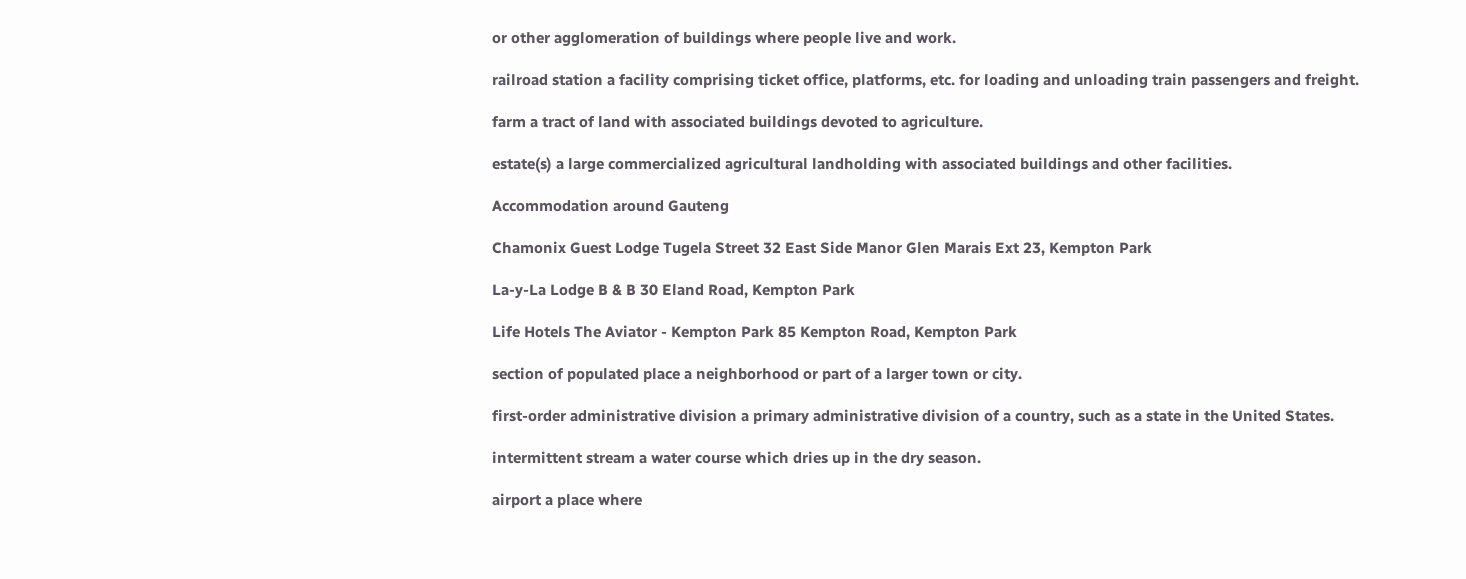or other agglomeration of buildings where people live and work.

railroad station a facility comprising ticket office, platforms, etc. for loading and unloading train passengers and freight.

farm a tract of land with associated buildings devoted to agriculture.

estate(s) a large commercialized agricultural landholding with associated buildings and other facilities.

Accommodation around Gauteng

Chamonix Guest Lodge Tugela Street 32 East Side Manor Glen Marais Ext 23, Kempton Park

La-y-La Lodge B & B 30 Eland Road, Kempton Park

Life Hotels The Aviator - Kempton Park 85 Kempton Road, Kempton Park

section of populated place a neighborhood or part of a larger town or city.

first-order administrative division a primary administrative division of a country, such as a state in the United States.

intermittent stream a water course which dries up in the dry season.

airport a place where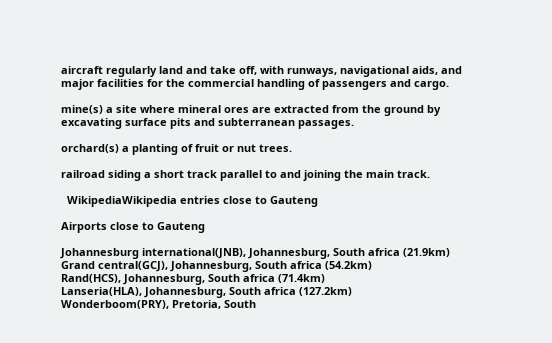aircraft regularly land and take off, with runways, navigational aids, and major facilities for the commercial handling of passengers and cargo.

mine(s) a site where mineral ores are extracted from the ground by excavating surface pits and subterranean passages.

orchard(s) a planting of fruit or nut trees.

railroad siding a short track parallel to and joining the main track.

  WikipediaWikipedia entries close to Gauteng

Airports close to Gauteng

Johannesburg international(JNB), Johannesburg, South africa (21.9km)
Grand central(GCJ), Johannesburg, South africa (54.2km)
Rand(HCS), Johannesburg, South africa (71.4km)
Lanseria(HLA), Johannesburg, South africa (127.2km)
Wonderboom(PRY), Pretoria, South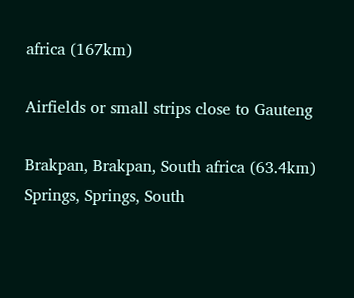africa (167km)

Airfields or small strips close to Gauteng

Brakpan, Brakpan, South africa (63.4km)
Springs, Springs, South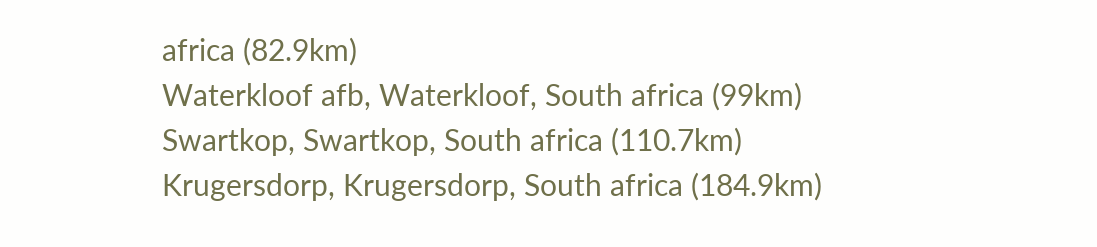africa (82.9km)
Waterkloof afb, Waterkloof, South africa (99km)
Swartkop, Swartkop, South africa (110.7km)
Krugersdorp, Krugersdorp, South africa (184.9km)